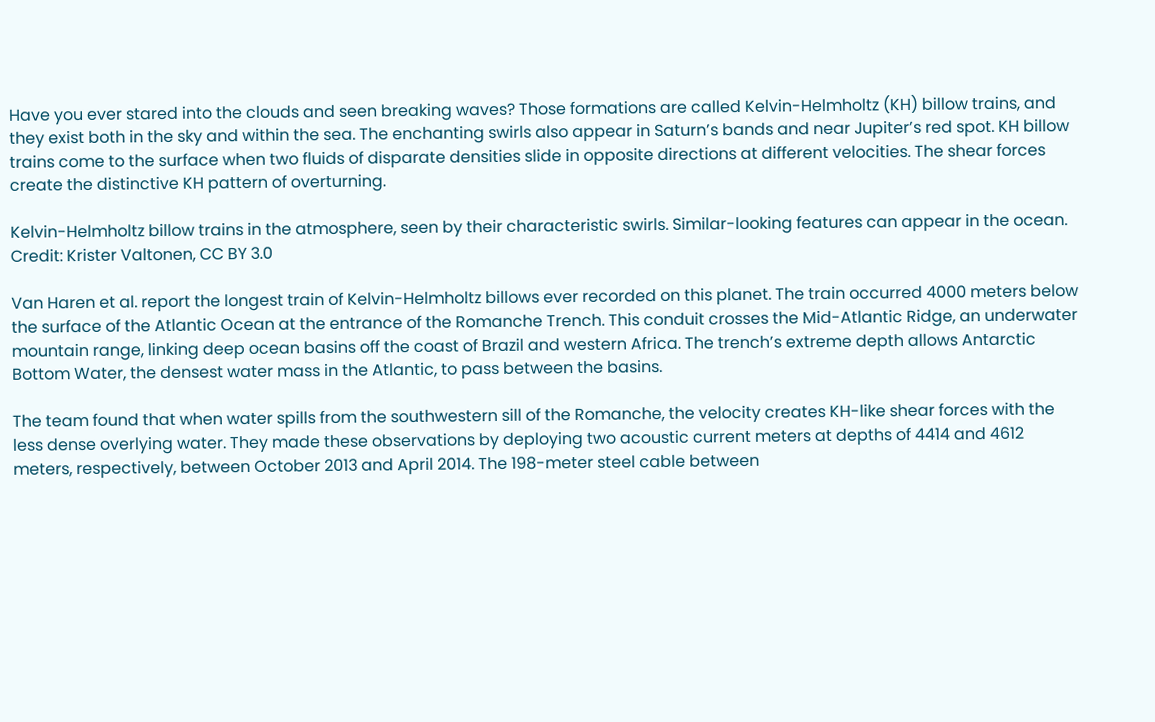Have you ever stared into the clouds and seen breaking waves? Those formations are called Kelvin-Helmholtz (KH) billow trains, and they exist both in the sky and within the sea. The enchanting swirls also appear in Saturn’s bands and near Jupiter’s red spot. KH billow trains come to the surface when two fluids of disparate densities slide in opposite directions at different velocities. The shear forces create the distinctive KH pattern of overturning.

Kelvin-Helmholtz billow trains in the atmosphere, seen by their characteristic swirls. Similar-looking features can appear in the ocean. Credit: Krister Valtonen, CC BY 3.0

Van Haren et al. report the longest train of Kelvin-Helmholtz billows ever recorded on this planet. The train occurred 4000 meters below the surface of the Atlantic Ocean at the entrance of the Romanche Trench. This conduit crosses the Mid-Atlantic Ridge, an underwater mountain range, linking deep ocean basins off the coast of Brazil and western Africa. The trench’s extreme depth allows Antarctic Bottom Water, the densest water mass in the Atlantic, to pass between the basins.

The team found that when water spills from the southwestern sill of the Romanche, the velocity creates KH-like shear forces with the less dense overlying water. They made these observations by deploying two acoustic current meters at depths of 4414 and 4612 meters, respectively, between October 2013 and April 2014. The 198-meter steel cable between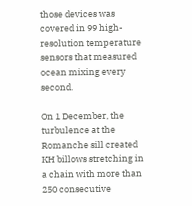those devices was covered in 99 high-resolution temperature sensors that measured ocean mixing every second.

On 1 December, the turbulence at the Romanche sill created KH billows stretching in a chain with more than 250 consecutive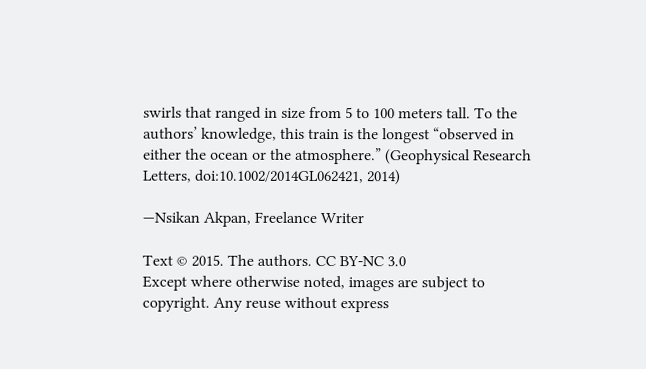swirls that ranged in size from 5 to 100 meters tall. To the authors’ knowledge, this train is the longest “observed in either the ocean or the atmosphere.” (Geophysical Research Letters, doi:10.1002/2014GL062421, 2014)

—Nsikan Akpan, Freelance Writer

Text © 2015. The authors. CC BY-NC 3.0
Except where otherwise noted, images are subject to copyright. Any reuse without express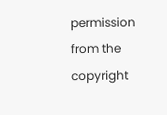permission from the copyright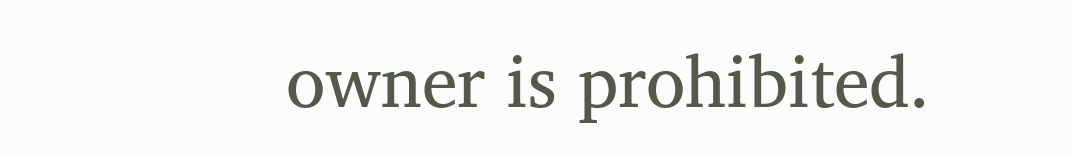owner is prohibited.